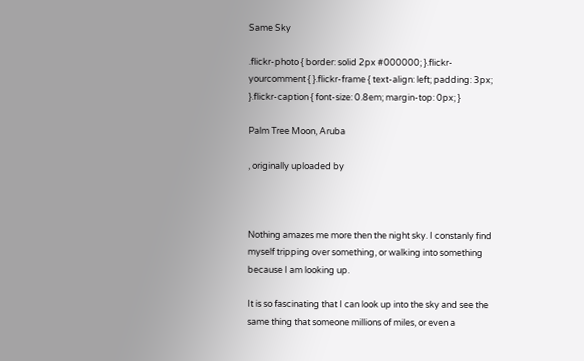Same Sky

.flickr-photo { border: solid 2px #000000; }.flickr-yourcomment { }.flickr-frame { text-align: left; padding: 3px; }.flickr-caption { font-size: 0.8em; margin-top: 0px; }

Palm Tree Moon, Aruba

, originally uploaded by



Nothing amazes me more then the night sky. I constanly find myself tripping over something, or walking into something because I am looking up.

It is so fascinating that I can look up into the sky and see the same thing that someone millions of miles, or even a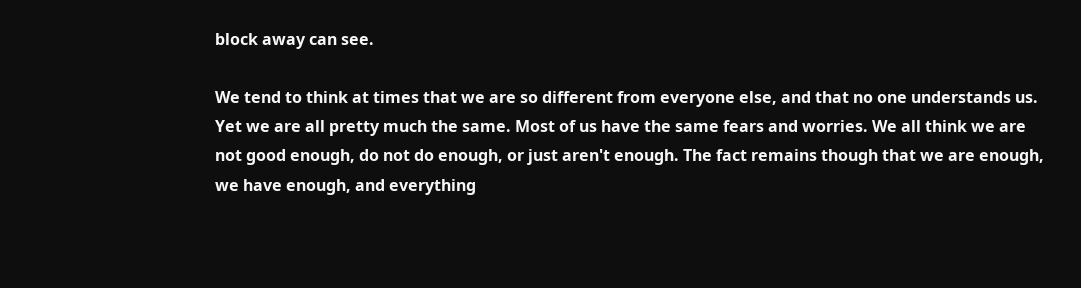block away can see.

We tend to think at times that we are so different from everyone else, and that no one understands us. Yet we are all pretty much the same. Most of us have the same fears and worries. We all think we are not good enough, do not do enough, or just aren't enough. The fact remains though that we are enough, we have enough, and everything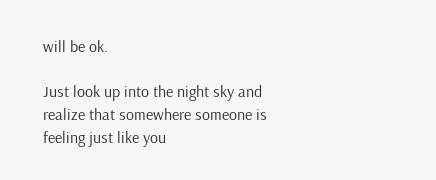will be ok.

Just look up into the night sky and realize that somewhere someone is feeling just like you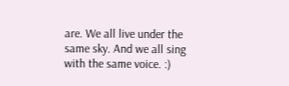are. We all live under the same sky. And we all sing with the same voice. :)